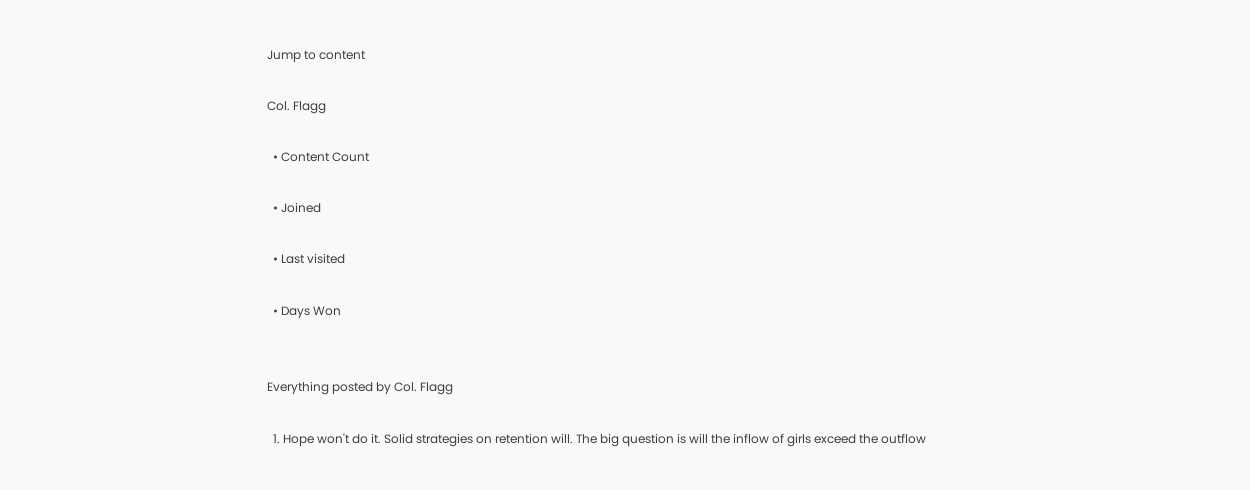Jump to content

Col. Flagg

  • Content Count

  • Joined

  • Last visited

  • Days Won


Everything posted by Col. Flagg

  1. Hope won't do it. Solid strategies on retention will. The big question is will the inflow of girls exceed the outflow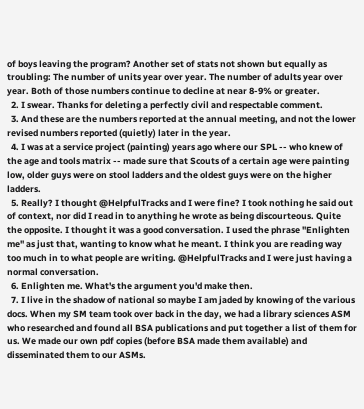of boys leaving the program? Another set of stats not shown but equally as troubling: The number of units year over year. The number of adults year over year. Both of those numbers continue to decline at near 8-9% or greater.
  2. I swear. Thanks for deleting a perfectly civil and respectable comment.
  3. And these are the numbers reported at the annual meeting, and not the lower revised numbers reported (quietly) later in the year.
  4. I was at a service project (painting) years ago where our SPL -- who knew of the age and tools matrix -- made sure that Scouts of a certain age were painting low, older guys were on stool ladders and the oldest guys were on the higher ladders.
  5. Really? I thought @HelpfulTracks and I were fine? I took nothing he said out of context, nor did I read in to anything he wrote as being discourteous. Quite the opposite. I thought it was a good conversation. I used the phrase "Enlighten me" as just that, wanting to know what he meant. I think you are reading way too much in to what people are writing. @HelpfulTracks and I were just having a normal conversation.
  6. Enlighten me. What's the argument you'd make then.
  7. I live in the shadow of national so maybe I am jaded by knowing of the various docs. When my SM team took over back in the day, we had a library sciences ASM who researched and found all BSA publications and put together a list of them for us. We made our own pdf copies (before BSA made them available) and disseminated them to our ASMs.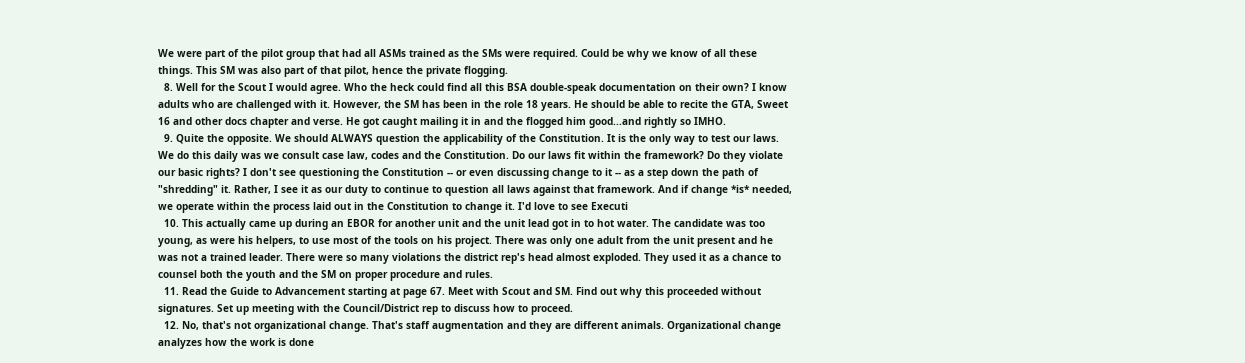We were part of the pilot group that had all ASMs trained as the SMs were required. Could be why we know of all these things. This SM was also part of that pilot, hence the private flogging.
  8. Well for the Scout I would agree. Who the heck could find all this BSA double-speak documentation on their own? I know adults who are challenged with it. However, the SM has been in the role 18 years. He should be able to recite the GTA, Sweet 16 and other docs chapter and verse. He got caught mailing it in and the flogged him good...and rightly so IMHO.
  9. Quite the opposite. We should ALWAYS question the applicability of the Constitution. It is the only way to test our laws. We do this daily was we consult case law, codes and the Constitution. Do our laws fit within the framework? Do they violate our basic rights? I don't see questioning the Constitution -- or even discussing change to it -- as a step down the path of "shredding" it. Rather, I see it as our duty to continue to question all laws against that framework. And if change *is* needed, we operate within the process laid out in the Constitution to change it. I'd love to see Executi
  10. This actually came up during an EBOR for another unit and the unit lead got in to hot water. The candidate was too young, as were his helpers, to use most of the tools on his project. There was only one adult from the unit present and he was not a trained leader. There were so many violations the district rep's head almost exploded. They used it as a chance to counsel both the youth and the SM on proper procedure and rules.
  11. Read the Guide to Advancement starting at page 67. Meet with Scout and SM. Find out why this proceeded without signatures. Set up meeting with the Council/District rep to discuss how to proceed.
  12. No, that's not organizational change. That's staff augmentation and they are different animals. Organizational change analyzes how the work is done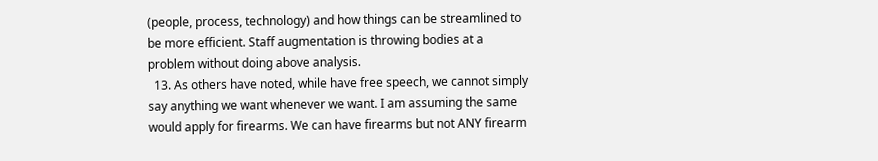(people, process, technology) and how things can be streamlined to be more efficient. Staff augmentation is throwing bodies at a problem without doing above analysis.
  13. As others have noted, while have free speech, we cannot simply say anything we want whenever we want. I am assuming the same would apply for firearms. We can have firearms but not ANY firearm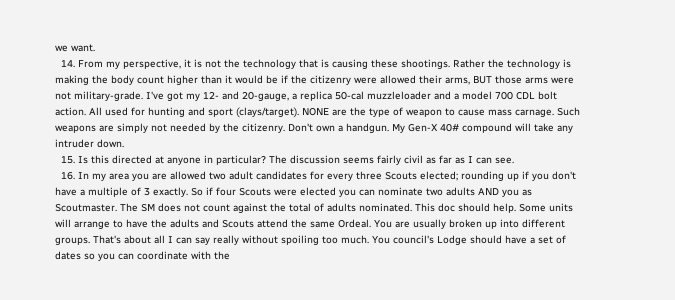we want.
  14. From my perspective, it is not the technology that is causing these shootings. Rather the technology is making the body count higher than it would be if the citizenry were allowed their arms, BUT those arms were not military-grade. I've got my 12- and 20-gauge, a replica 50-cal muzzleloader and a model 700 CDL bolt action. All used for hunting and sport (clays/target). NONE are the type of weapon to cause mass carnage. Such weapons are simply not needed by the citizenry. Don't own a handgun. My Gen-X 40# compound will take any intruder down.
  15. Is this directed at anyone in particular? The discussion seems fairly civil as far as I can see.
  16. In my area you are allowed two adult candidates for every three Scouts elected; rounding up if you don't have a multiple of 3 exactly. So if four Scouts were elected you can nominate two adults AND you as Scoutmaster. The SM does not count against the total of adults nominated. This doc should help. Some units will arrange to have the adults and Scouts attend the same Ordeal. You are usually broken up into different groups. That's about all I can say really without spoiling too much. You council's Lodge should have a set of dates so you can coordinate with the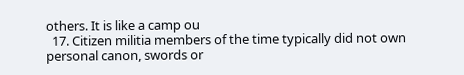others. It is like a camp ou
  17. Citizen militia members of the time typically did not own personal canon, swords or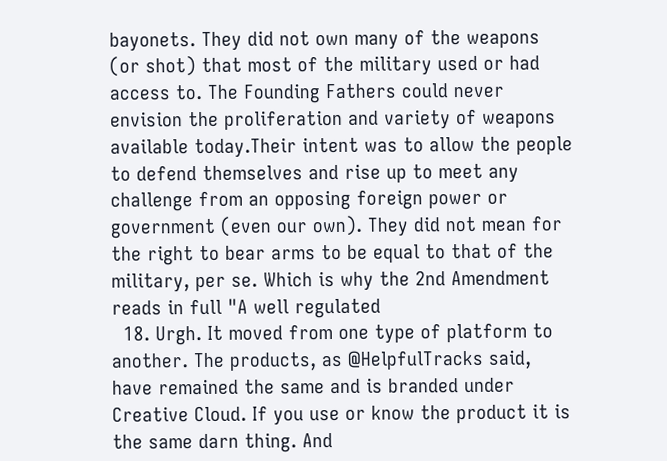bayonets. They did not own many of the weapons (or shot) that most of the military used or had access to. The Founding Fathers could never envision the proliferation and variety of weapons available today.Their intent was to allow the people to defend themselves and rise up to meet any challenge from an opposing foreign power or government (even our own). They did not mean for the right to bear arms to be equal to that of the military, per se. Which is why the 2nd Amendment reads in full "A well regulated
  18. Urgh. It moved from one type of platform to another. The products, as @HelpfulTracks said, have remained the same and is branded under Creative Cloud. If you use or know the product it is the same darn thing. And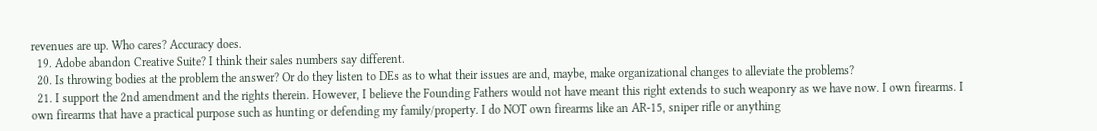revenues are up. Who cares? Accuracy does.
  19. Adobe abandon Creative Suite? I think their sales numbers say different.
  20. Is throwing bodies at the problem the answer? Or do they listen to DEs as to what their issues are and, maybe, make organizational changes to alleviate the problems?
  21. I support the 2nd amendment and the rights therein. However, I believe the Founding Fathers would not have meant this right extends to such weaponry as we have now. I own firearms. I own firearms that have a practical purpose such as hunting or defending my family/property. I do NOT own firearms like an AR-15, sniper rifle or anything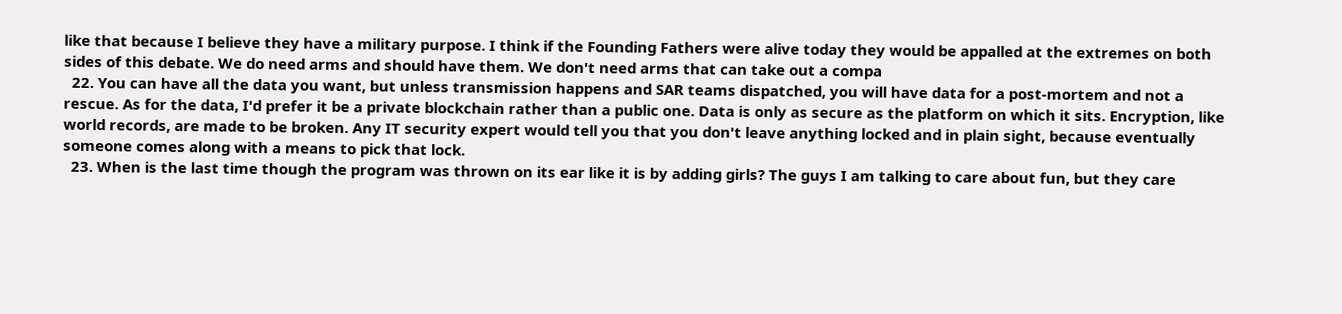like that because I believe they have a military purpose. I think if the Founding Fathers were alive today they would be appalled at the extremes on both sides of this debate. We do need arms and should have them. We don't need arms that can take out a compa
  22. You can have all the data you want, but unless transmission happens and SAR teams dispatched, you will have data for a post-mortem and not a rescue. As for the data, I'd prefer it be a private blockchain rather than a public one. Data is only as secure as the platform on which it sits. Encryption, like world records, are made to be broken. Any IT security expert would tell you that you don't leave anything locked and in plain sight, because eventually someone comes along with a means to pick that lock.
  23. When is the last time though the program was thrown on its ear like it is by adding girls? The guys I am talking to care about fun, but they care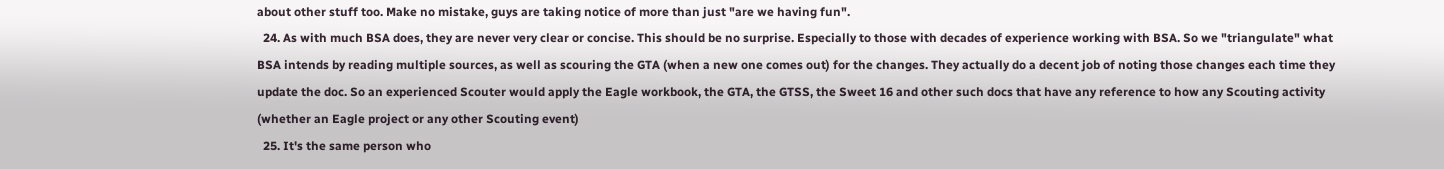about other stuff too. Make no mistake, guys are taking notice of more than just "are we having fun".
  24. As with much BSA does, they are never very clear or concise. This should be no surprise. Especially to those with decades of experience working with BSA. So we "triangulate" what BSA intends by reading multiple sources, as well as scouring the GTA (when a new one comes out) for the changes. They actually do a decent job of noting those changes each time they update the doc. So an experienced Scouter would apply the Eagle workbook, the GTA, the GTSS, the Sweet 16 and other such docs that have any reference to how any Scouting activity (whether an Eagle project or any other Scouting event)
  25. It's the same person who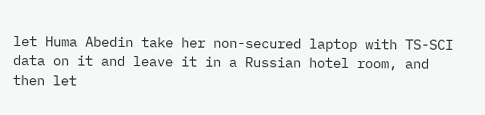let Huma Abedin take her non-secured laptop with TS-SCI data on it and leave it in a Russian hotel room, and then let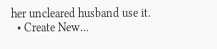her uncleared husband use it.
  • Create New...